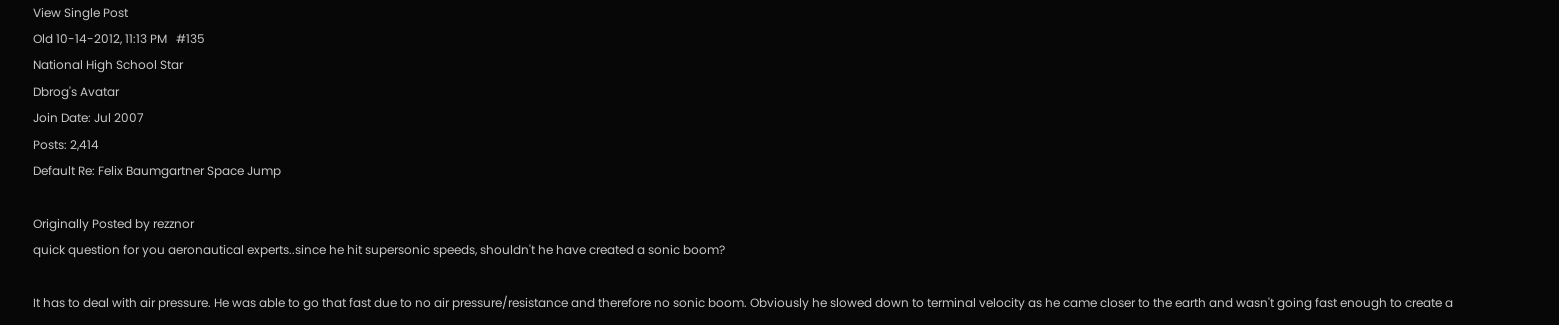View Single Post
Old 10-14-2012, 11:13 PM   #135
National High School Star
Dbrog's Avatar
Join Date: Jul 2007
Posts: 2,414
Default Re: Felix Baumgartner Space Jump

Originally Posted by rezznor
quick question for you aeronautical experts..since he hit supersonic speeds, shouldn't he have created a sonic boom?

It has to deal with air pressure. He was able to go that fast due to no air pressure/resistance and therefore no sonic boom. Obviously he slowed down to terminal velocity as he came closer to the earth and wasn't going fast enough to create a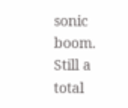sonic boom. Still a total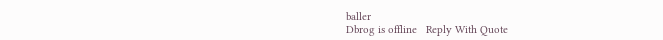baller
Dbrog is offline   Reply With Quote